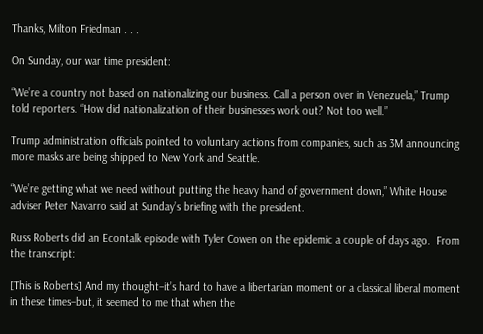Thanks, Milton Friedman . . .

On Sunday, our war time president:

“We’re a country not based on nationalizing our business. Call a person over in Venezuela,” Trump told reporters. “How did nationalization of their businesses work out? Not too well.”

Trump administration officials pointed to voluntary actions from companies, such as 3M announcing more masks are being shipped to New York and Seattle.

“We’re getting what we need without putting the heavy hand of government down,” White House adviser Peter Navarro said at Sunday’s briefing with the president.

Russ Roberts did an Econtalk episode with Tyler Cowen on the epidemic a couple of days ago.  From the transcript:

[This is Roberts] And my thought–it’s hard to have a libertarian moment or a classical liberal moment in these times–but, it seemed to me that when the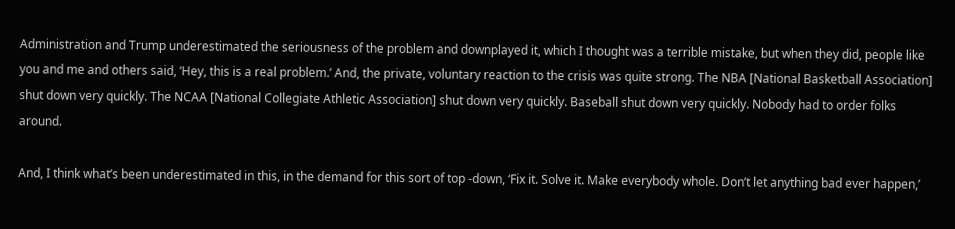Administration and Trump underestimated the seriousness of the problem and downplayed it, which I thought was a terrible mistake, but when they did, people like you and me and others said, ‘Hey, this is a real problem.’ And, the private, voluntary reaction to the crisis was quite strong. The NBA [National Basketball Association] shut down very quickly. The NCAA [National Collegiate Athletic Association] shut down very quickly. Baseball shut down very quickly. Nobody had to order folks around.

And, I think what’s been underestimated in this, in the demand for this sort of top -down, ‘Fix it. Solve it. Make everybody whole. Don’t let anything bad ever happen,’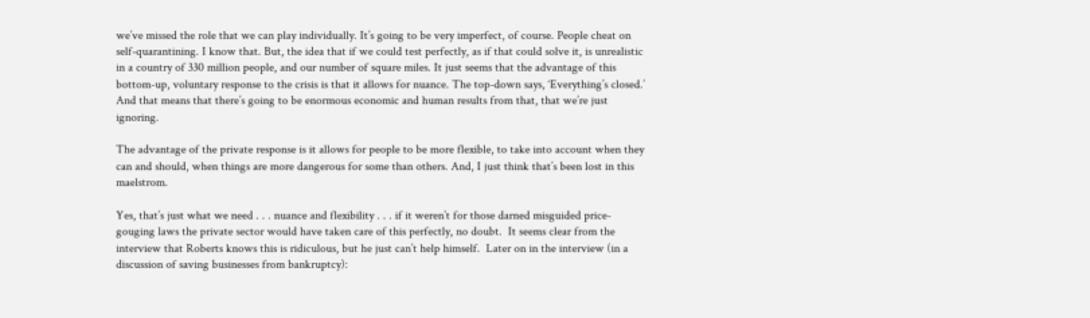we’ve missed the role that we can play individually. It’s going to be very imperfect, of course. People cheat on self-quarantining. I know that. But, the idea that if we could test perfectly, as if that could solve it, is unrealistic in a country of 330 million people, and our number of square miles. It just seems that the advantage of this bottom-up, voluntary response to the crisis is that it allows for nuance. The top-down says, ‘Everything’s closed.’ And that means that there’s going to be enormous economic and human results from that, that we’re just ignoring.

The advantage of the private response is it allows for people to be more flexible, to take into account when they can and should, when things are more dangerous for some than others. And, I just think that’s been lost in this maelstrom.

Yes, that’s just what we need . . . nuance and flexibility . . . if it weren’t for those darned misguided price-gouging laws the private sector would have taken care of this perfectly, no doubt.  It seems clear from the interview that Roberts knows this is ridiculous, but he just can’t help himself.  Later on in the interview (in a discussion of saving businesses from bankruptcy):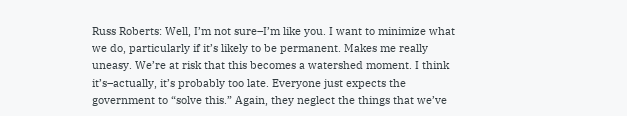Russ Roberts: Well, I’m not sure–I’m like you. I want to minimize what we do, particularly if it’s likely to be permanent. Makes me really uneasy. We’re at risk that this becomes a watershed moment. I think it’s–actually, it’s probably too late. Everyone just expects the government to “solve this.” Again, they neglect the things that we’ve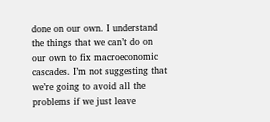done on our own. I understand the things that we can’t do on our own to fix macroeconomic cascades. I’m not suggesting that we’re going to avoid all the problems if we just leave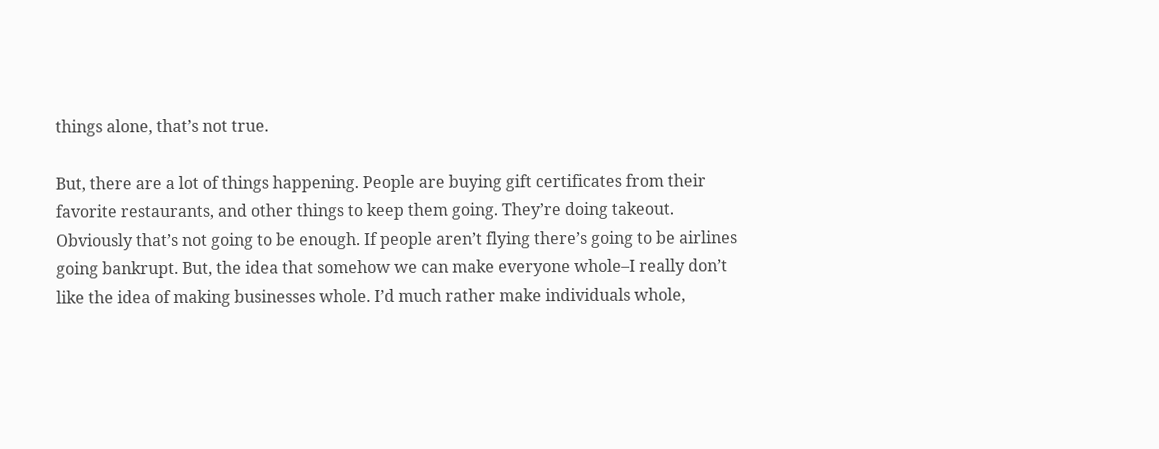things alone, that’s not true.

But, there are a lot of things happening. People are buying gift certificates from their favorite restaurants, and other things to keep them going. They’re doing takeout. Obviously that’s not going to be enough. If people aren’t flying there’s going to be airlines going bankrupt. But, the idea that somehow we can make everyone whole–I really don’t like the idea of making businesses whole. I’d much rather make individuals whole,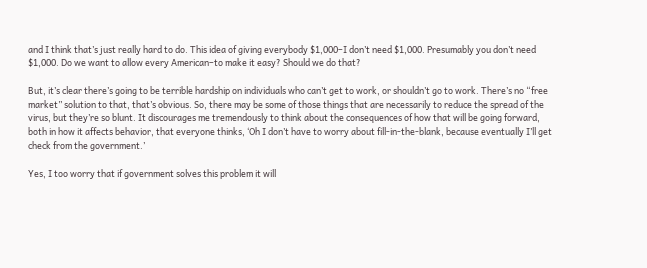and I think that’s just really hard to do. This idea of giving everybody $1,000–I don’t need $1,000. Presumably you don’t need $1,000. Do we want to allow every American–to make it easy? Should we do that?

But, it’s clear there’s going to be terrible hardship on individuals who can’t get to work, or shouldn’t go to work. There’s no “free market” solution to that, that’s obvious. So, there may be some of those things that are necessarily to reduce the spread of the virus, but they’re so blunt. It discourages me tremendously to think about the consequences of how that will be going forward, both in how it affects behavior, that everyone thinks, ‘Oh I don’t have to worry about fill-in-the-blank, because eventually I’ll get check from the government.’

Yes, I too worry that if government solves this problem it will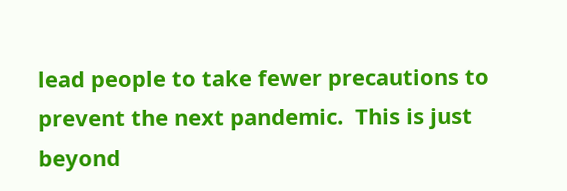lead people to take fewer precautions to prevent the next pandemic.  This is just beyond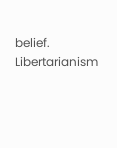belief.  Libertarianism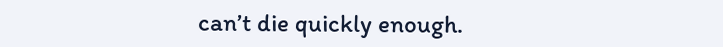can’t die quickly enough.